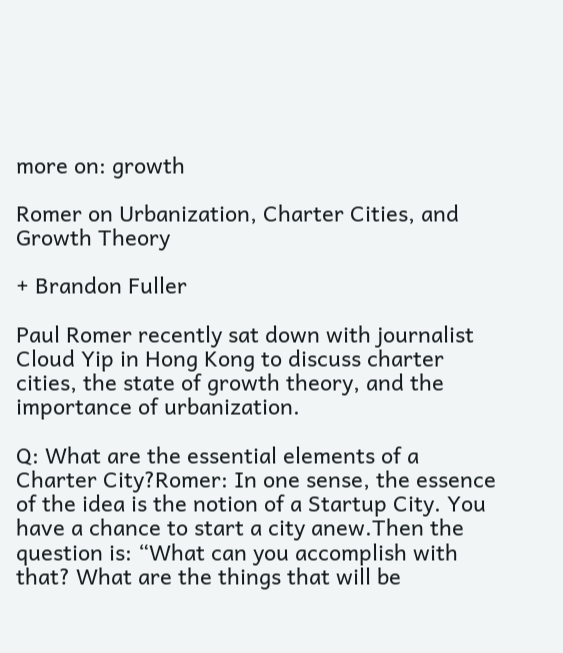more on: growth

Romer on Urbanization, Charter Cities, and Growth Theory

+ Brandon Fuller

Paul Romer recently sat down with journalist Cloud Yip in Hong Kong to discuss charter cities, the state of growth theory, and the importance of urbanization.

Q: What are the essential elements of a Charter City?Romer: In one sense, the essence of the idea is the notion of a Startup City. You have a chance to start a city anew.Then the question is: “What can you accomplish with that? What are the things that will be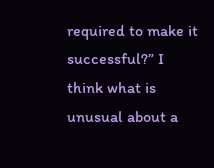required to make it successful?” I think what is unusual about a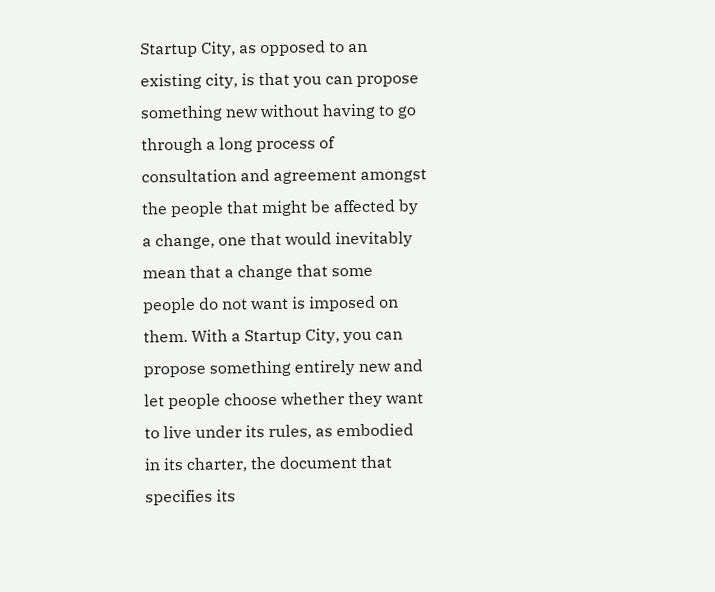Startup City, as opposed to an existing city, is that you can propose something new without having to go through a long process of consultation and agreement amongst the people that might be affected by a change, one that would inevitably mean that a change that some people do not want is imposed on them. With a Startup City, you can propose something entirely new and let people choose whether they want to live under its rules, as embodied in its charter, the document that specifies its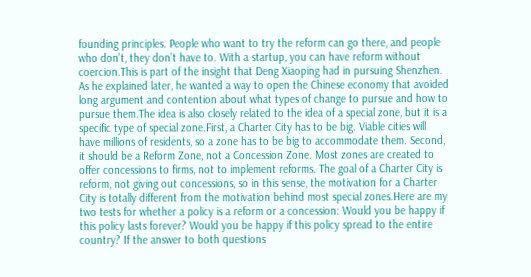founding principles. People who want to try the reform can go there, and people who don’t, they don’t have to. With a startup, you can have reform without coercion.This is part of the insight that Deng Xiaoping had in pursuing Shenzhen. As he explained later, he wanted a way to open the Chinese economy that avoided long argument and contention about what types of change to pursue and how to pursue them.The idea is also closely related to the idea of a special zone, but it is a specific type of special zone.First, a Charter City has to be big. Viable cities will have millions of residents, so a zone has to be big to accommodate them. Second, it should be a Reform Zone, not a Concession Zone. Most zones are created to offer concessions to firms, not to implement reforms. The goal of a Charter City is reform, not giving out concessions, so in this sense, the motivation for a Charter City is totally different from the motivation behind most special zones.Here are my two tests for whether a policy is a reform or a concession: Would you be happy if this policy lasts forever? Would you be happy if this policy spread to the entire country? If the answer to both questions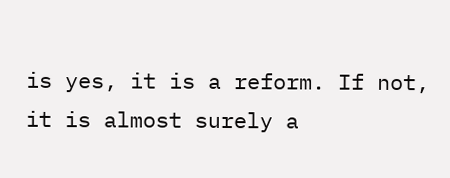is yes, it is a reform. If not, it is almost surely a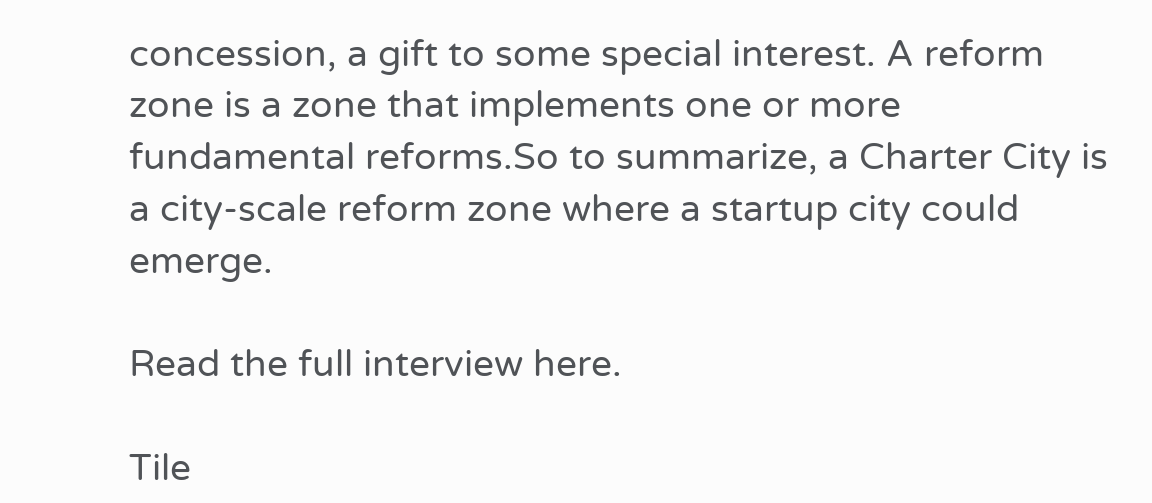concession, a gift to some special interest. A reform zone is a zone that implements one or more fundamental reforms.So to summarize, a Charter City is a city-scale reform zone where a startup city could emerge.

Read the full interview here.

Tile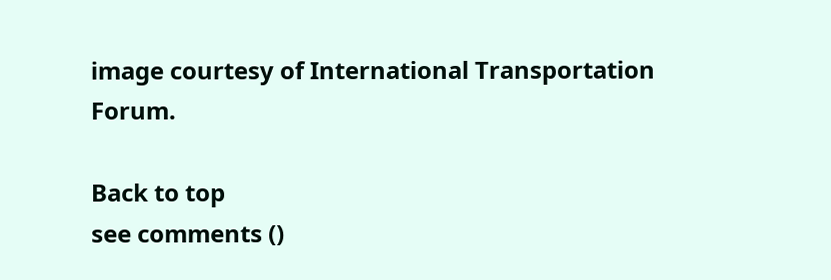image courtesy of International Transportation Forum.

Back to top
see comments ()